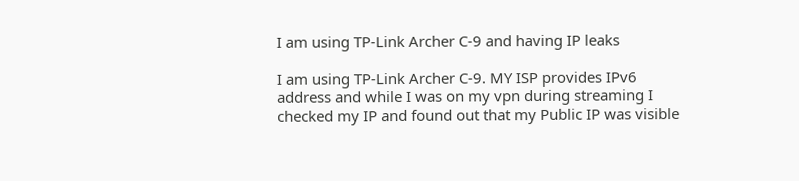I am using TP-Link Archer C-9 and having IP leaks

I am using TP-Link Archer C-9. MY ISP provides IPv6 address and while I was on my vpn during streaming I checked my IP and found out that my Public IP was visible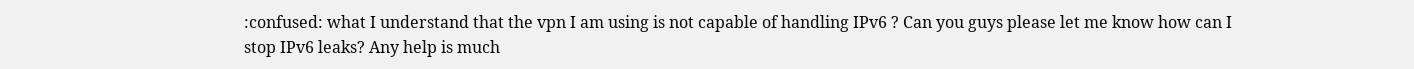:confused: what I understand that the vpn I am using is not capable of handling IPv6 ? Can you guys please let me know how can I stop IPv6 leaks? Any help is much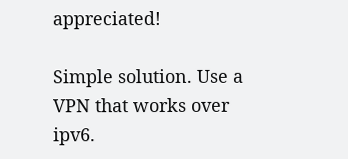appreciated!

Simple solution. Use a VPN that works over ipv6.